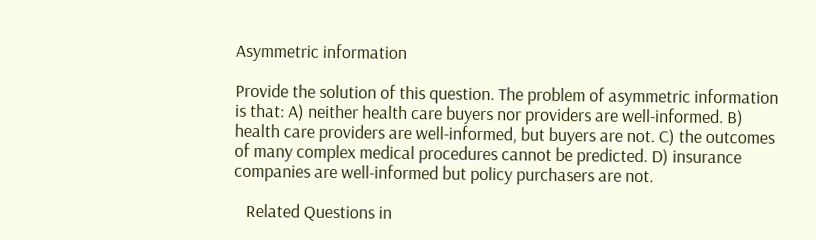Asymmetric information

Provide the solution of this question. The problem of asymmetric information is that: A) neither health care buyers nor providers are well-informed. B) health care providers are well-informed, but buyers are not. C) the outcomes of many complex medical procedures cannot be predicted. D) insurance companies are well-informed but policy purchasers are not.

   Related Questions in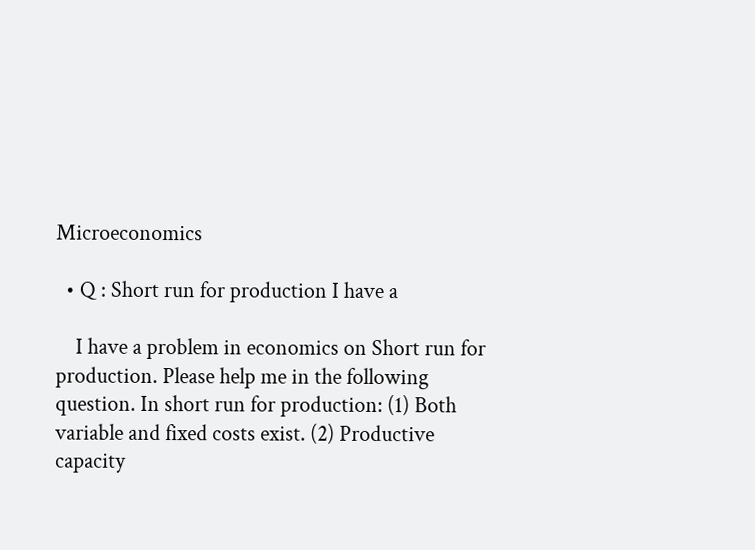Microeconomics

  • Q : Short run for production I have a

    I have a problem in economics on Short run for production. Please help me in the following question. In short run for production: (1) Both variable and fixed costs exist. (2) Productive capacity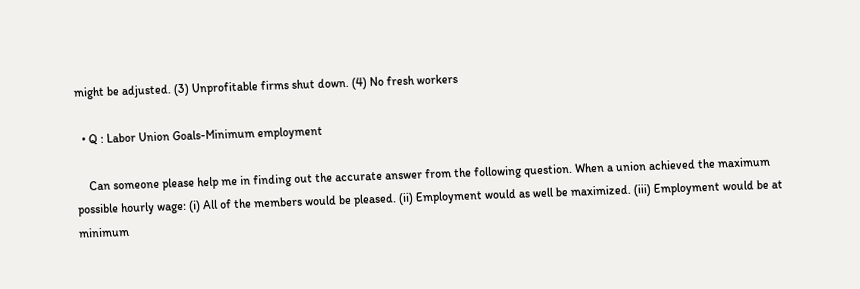might be adjusted. (3) Unprofitable firms shut down. (4) No fresh workers

  • Q : Labor Union Goals-Minimum employment

    Can someone please help me in finding out the accurate answer from the following question. When a union achieved the maximum possible hourly wage: (i) All of the members would be pleased. (ii) Employment would as well be maximized. (iii) Employment would be at minimum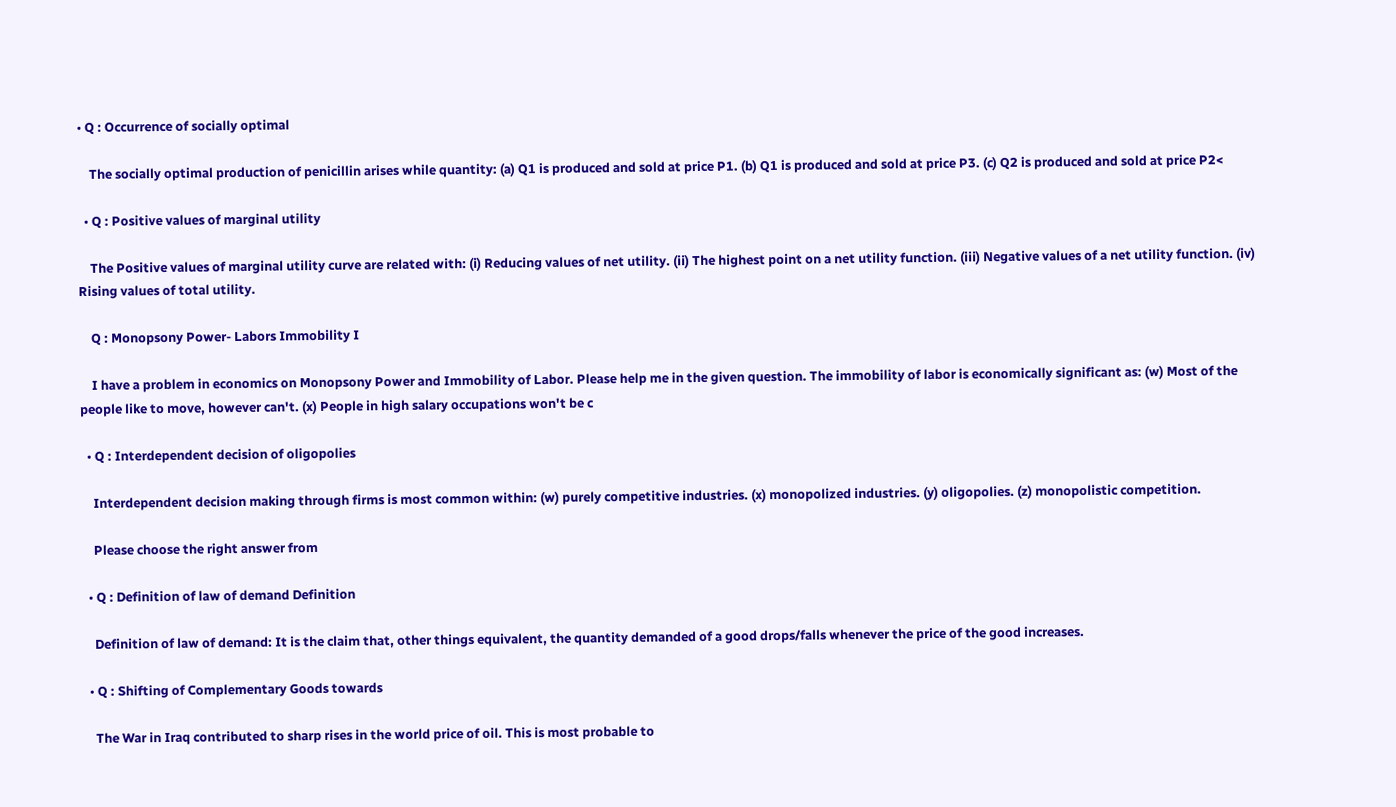• Q : Occurrence of socially optimal

    The socially optimal production of penicillin arises while quantity: (a) Q1 is produced and sold at price P1. (b) Q1 is produced and sold at price P3. (c) Q2 is produced and sold at price P2<

  • Q : Positive values of marginal utility

    The Positive values of marginal utility curve are related with: (i) Reducing values of net utility. (ii) The highest point on a net utility function. (iii) Negative values of a net utility function. (iv) Rising values of total utility.

    Q : Monopsony Power- Labors Immobility I

    I have a problem in economics on Monopsony Power and Immobility of Labor. Please help me in the given question. The immobility of labor is economically significant as: (w) Most of the people like to move, however can't. (x) People in high salary occupations won't be c

  • Q : Interdependent decision of oligopolies

    Interdependent decision making through firms is most common within: (w) purely competitive industries. (x) monopolized industries. (y) oligopolies. (z) monopolistic competition.

    Please choose the right answer from

  • Q : Definition of law of demand Definition

    Definition of law of demand: It is the claim that, other things equivalent, the quantity demanded of a good drops/falls whenever the price of the good increases.

  • Q : Shifting of Complementary Goods towards

    The War in Iraq contributed to sharp rises in the world price of oil. This is most probable to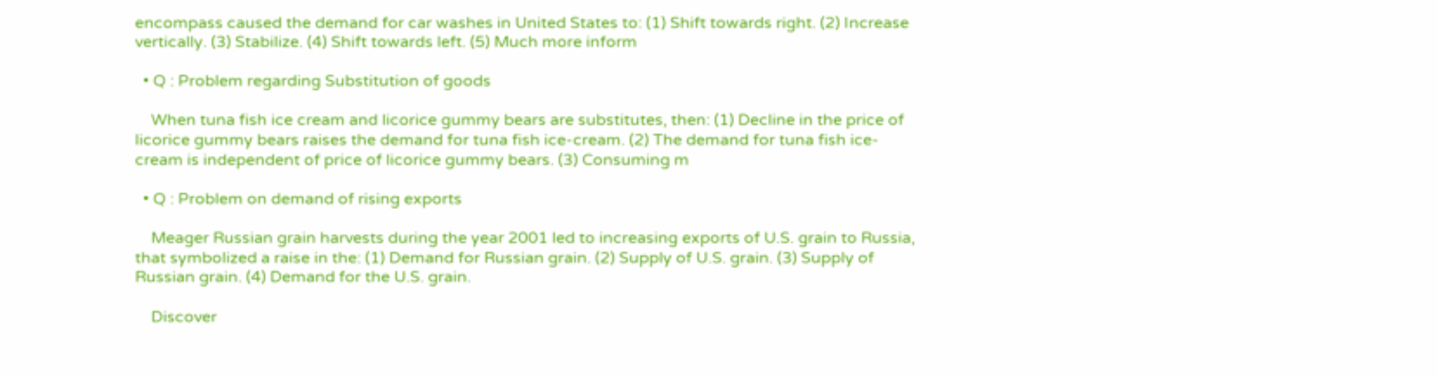encompass caused the demand for car washes in United States to: (1) Shift towards right. (2) Increase vertically. (3) Stabilize. (4) Shift towards left. (5) Much more inform

  • Q : Problem regarding Substitution of goods

    When tuna fish ice cream and licorice gummy bears are substitutes, then: (1) Decline in the price of licorice gummy bears raises the demand for tuna fish ice-cream. (2) The demand for tuna fish ice-cream is independent of price of licorice gummy bears. (3) Consuming m

  • Q : Problem on demand of rising exports

    Meager Russian grain harvests during the year 2001 led to increasing exports of U.S. grain to Russia, that symbolized a raise in the: (1) Demand for Russian grain. (2) Supply of U.S. grain. (3) Supply of Russian grain. (4) Demand for the U.S. grain.

    Discover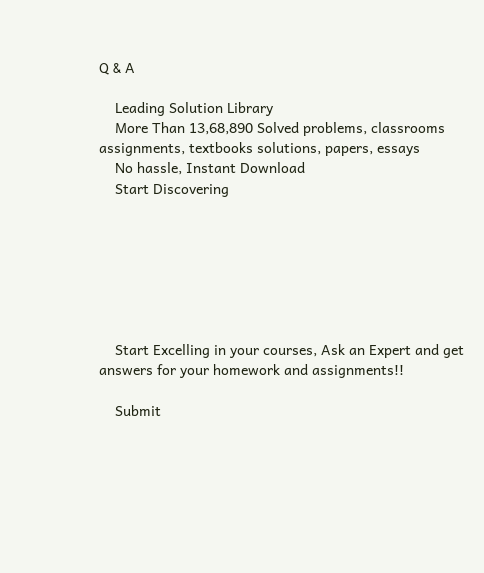Q & A

    Leading Solution Library
    More Than 13,68,890 Solved problems, classrooms assignments, textbooks solutions, papers, essays
    No hassle, Instant Download
    Start Discovering







    Start Excelling in your courses, Ask an Expert and get answers for your homework and assignments!!

    Submit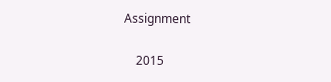Assignment

    2015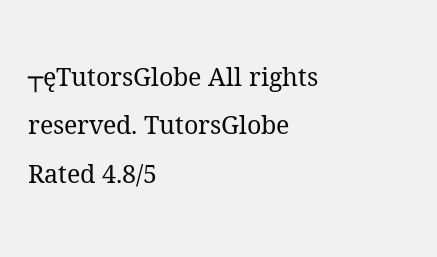┬ęTutorsGlobe All rights reserved. TutorsGlobe Rated 4.8/5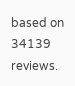based on 34139 reviews.